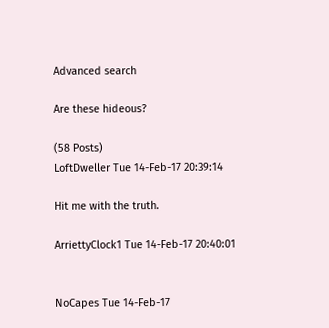Advanced search

Are these hideous?

(58 Posts)
LoftDweller Tue 14-Feb-17 20:39:14

Hit me with the truth.

ArriettyClock1 Tue 14-Feb-17 20:40:01


NoCapes Tue 14-Feb-17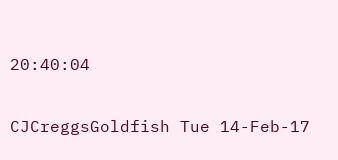20:40:04


CJCreggsGoldfish Tue 14-Feb-17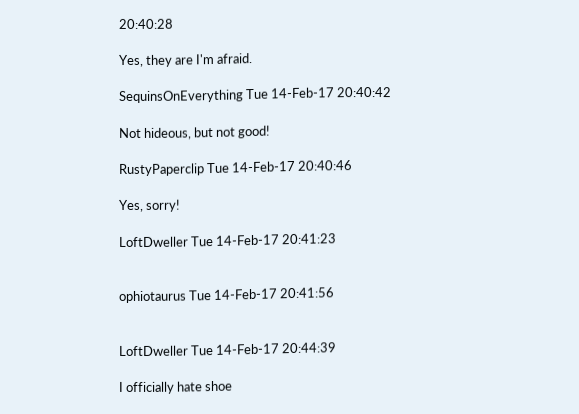20:40:28

Yes, they are I'm afraid.

SequinsOnEverything Tue 14-Feb-17 20:40:42

Not hideous, but not good!

RustyPaperclip Tue 14-Feb-17 20:40:46

Yes, sorry!

LoftDweller Tue 14-Feb-17 20:41:23


ophiotaurus Tue 14-Feb-17 20:41:56


LoftDweller Tue 14-Feb-17 20:44:39

I officially hate shoe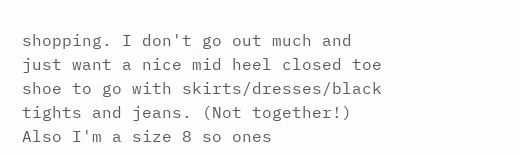shopping. I don't go out much and just want a nice mid heel closed toe shoe to go with skirts/dresses/black tights and jeans. (Not together!)
Also I'm a size 8 so ones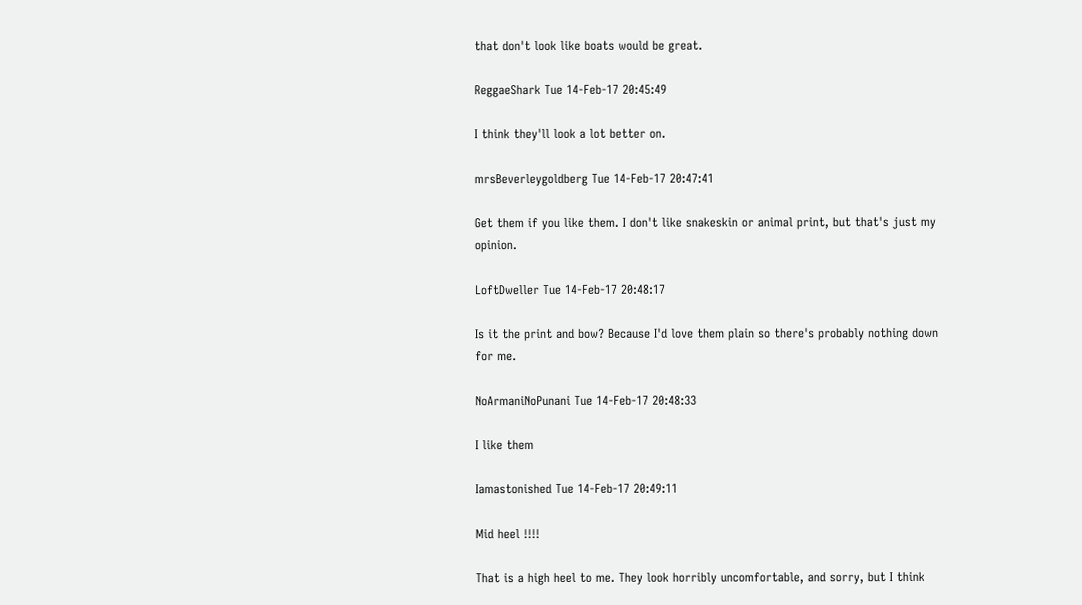that don't look like boats would be great.

ReggaeShark Tue 14-Feb-17 20:45:49

I think they'll look a lot better on.

mrsBeverleygoldberg Tue 14-Feb-17 20:47:41

Get them if you like them. I don't like snakeskin or animal print, but that's just my opinion.

LoftDweller Tue 14-Feb-17 20:48:17

Is it the print and bow? Because I'd love them plain so there's probably nothing down for me.

NoArmaniNoPunani Tue 14-Feb-17 20:48:33

I like them

Iamastonished Tue 14-Feb-17 20:49:11

Mid heel !!!!

That is a high heel to me. They look horribly uncomfortable, and sorry, but I think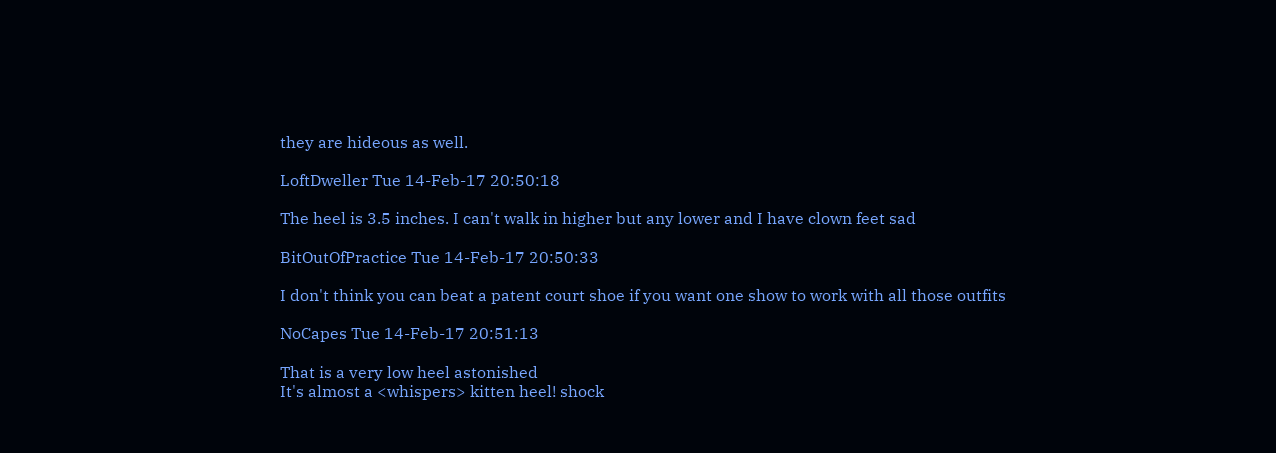they are hideous as well.

LoftDweller Tue 14-Feb-17 20:50:18

The heel is 3.5 inches. I can't walk in higher but any lower and I have clown feet sad

BitOutOfPractice Tue 14-Feb-17 20:50:33

I don't think you can beat a patent court shoe if you want one show to work with all those outfits

NoCapes Tue 14-Feb-17 20:51:13

That is a very low heel astonished
It's almost a <whispers> kitten heel! shock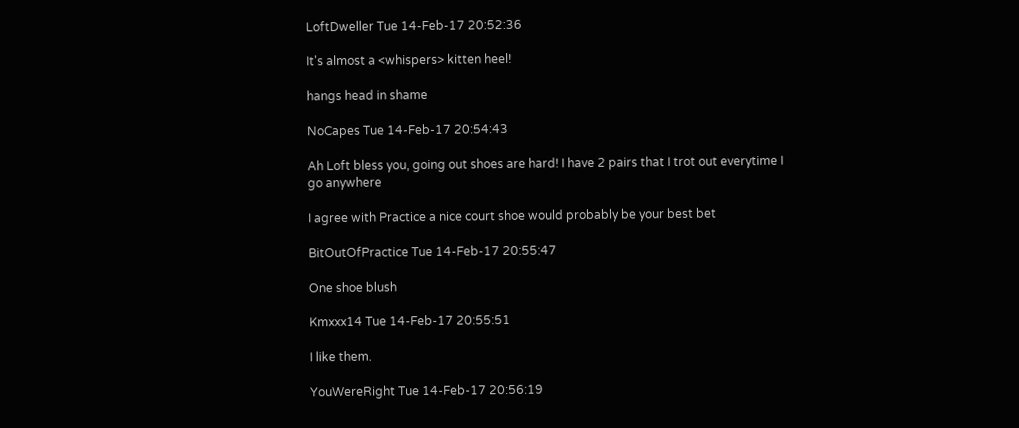LoftDweller Tue 14-Feb-17 20:52:36

It's almost a <whispers> kitten heel!

hangs head in shame

NoCapes Tue 14-Feb-17 20:54:43

Ah Loft bless you, going out shoes are hard! I have 2 pairs that I trot out everytime I go anywhere

I agree with Practice a nice court shoe would probably be your best bet

BitOutOfPractice Tue 14-Feb-17 20:55:47

One shoe blush

Kmxxx14 Tue 14-Feb-17 20:55:51

I like them.

YouWereRight Tue 14-Feb-17 20:56:19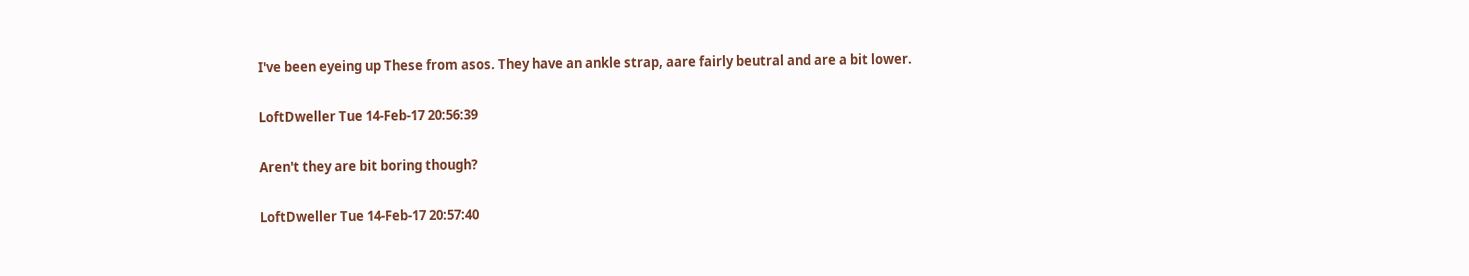I've been eyeing up These from asos. They have an ankle strap, aare fairly beutral and are a bit lower.

LoftDweller Tue 14-Feb-17 20:56:39

Aren't they are bit boring though?

LoftDweller Tue 14-Feb-17 20:57:40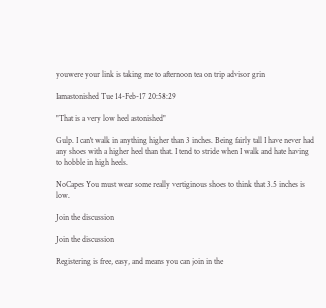youwere your link is taking me to afternoon tea on trip advisor grin

Iamastonished Tue 14-Feb-17 20:58:29

"That is a very low heel astonished"

Gulp. I can't walk in anything higher than 3 inches. Being fairly tall I have never had any shoes with a higher heel than that. I tend to stride when I walk and hate having to hobble in high heels.

NoCapes You must wear some really vertiginous shoes to think that 3.5 inches is low.

Join the discussion

Join the discussion

Registering is free, easy, and means you can join in the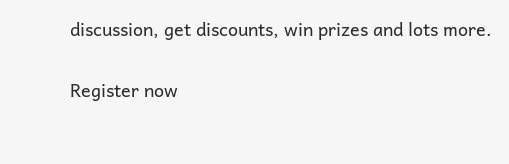discussion, get discounts, win prizes and lots more.

Register now